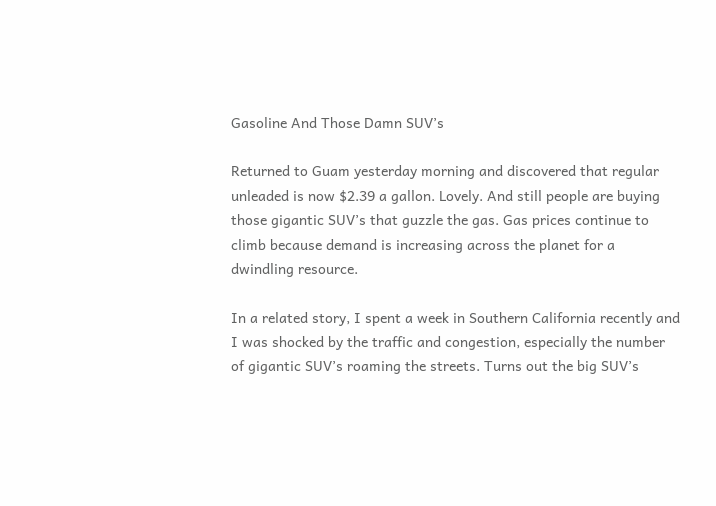Gasoline And Those Damn SUV’s

Returned to Guam yesterday morning and discovered that regular unleaded is now $2.39 a gallon. Lovely. And still people are buying those gigantic SUV’s that guzzle the gas. Gas prices continue to climb because demand is increasing across the planet for a dwindling resource.

In a related story, I spent a week in Southern California recently and I was shocked by the traffic and congestion, especially the number of gigantic SUV’s roaming the streets. Turns out the big SUV’s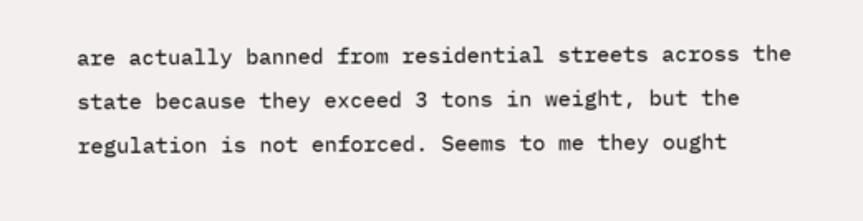are actually banned from residential streets across the state because they exceed 3 tons in weight, but the regulation is not enforced. Seems to me they ought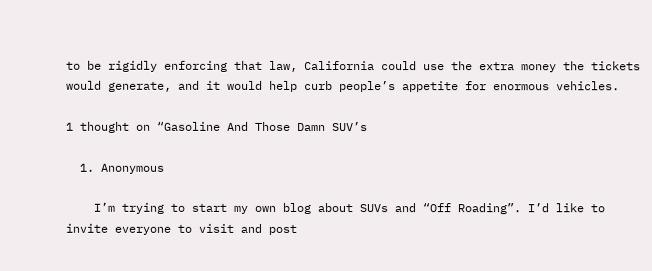to be rigidly enforcing that law, California could use the extra money the tickets would generate, and it would help curb people’s appetite for enormous vehicles.

1 thought on “Gasoline And Those Damn SUV’s

  1. Anonymous

    I’m trying to start my own blog about SUVs and “Off Roading”. I’d like to invite everyone to visit and post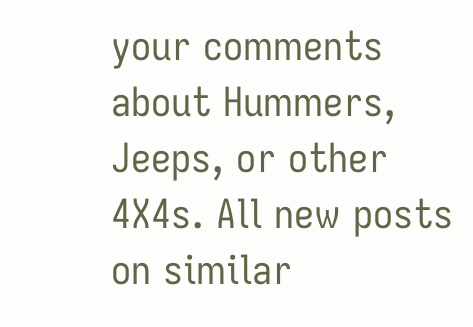your comments about Hummers, Jeeps, or other 4X4s. All new posts on similar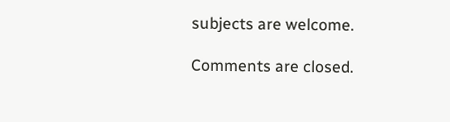subjects are welcome.

Comments are closed.